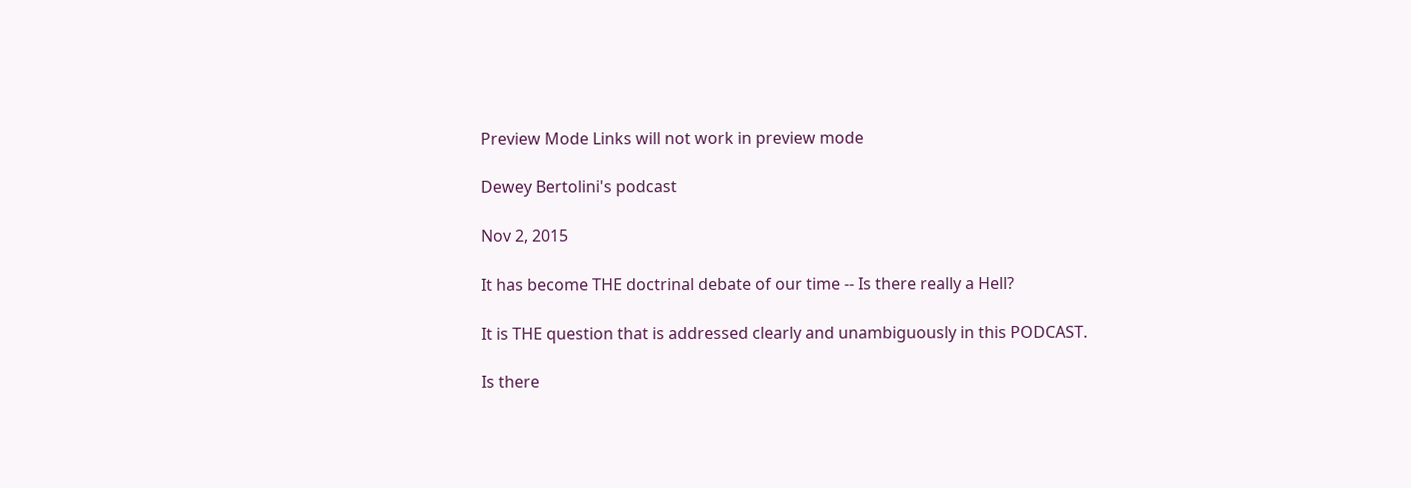Preview Mode Links will not work in preview mode

Dewey Bertolini's podcast

Nov 2, 2015

It has become THE doctrinal debate of our time -- Is there really a Hell?

It is THE question that is addressed clearly and unambiguously in this PODCAST.

Is there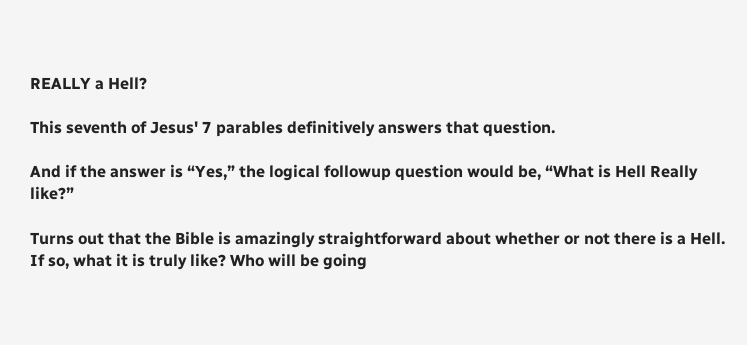REALLY a Hell?

This seventh of Jesus' 7 parables definitively answers that question.

And if the answer is “Yes,” the logical followup question would be, “What is Hell Really like?”

Turns out that the Bible is amazingly straightforward about whether or not there is a Hell. If so, what it is truly like? Who will be going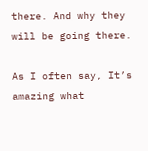there. And why they will be going there.

As I often say, It’s amazing what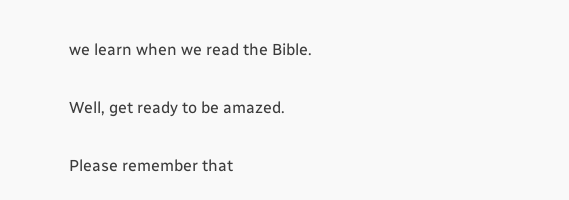we learn when we read the Bible.

Well, get ready to be amazed.

Please remember that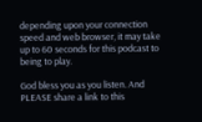depending upon your connection speed and web browser, it may take up to 60 seconds for this podcast to being to play.

God bless you as you listen. And PLEASE share a link to this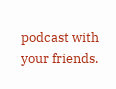podcast with your friends.